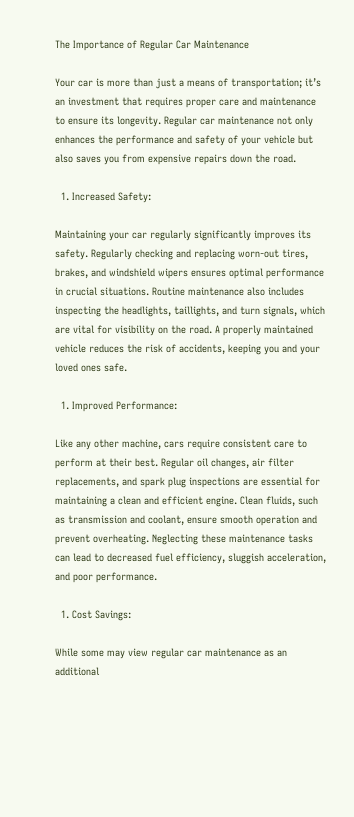The Importance of Regular Car Maintenance

Your car is more than just a means of transportation; it’s an investment that requires proper care and maintenance to ensure its longevity. Regular car maintenance not only enhances the performance and safety of your vehicle but also saves you from expensive repairs down the road.

  1. Increased Safety:

Maintaining your car regularly significantly improves its safety. Regularly checking and replacing worn-out tires, brakes, and windshield wipers ensures optimal performance in crucial situations. Routine maintenance also includes inspecting the headlights, taillights, and turn signals, which are vital for visibility on the road. A properly maintained vehicle reduces the risk of accidents, keeping you and your loved ones safe.

  1. Improved Performance:

Like any other machine, cars require consistent care to perform at their best. Regular oil changes, air filter replacements, and spark plug inspections are essential for maintaining a clean and efficient engine. Clean fluids, such as transmission and coolant, ensure smooth operation and prevent overheating. Neglecting these maintenance tasks can lead to decreased fuel efficiency, sluggish acceleration, and poor performance.

  1. Cost Savings:

While some may view regular car maintenance as an additional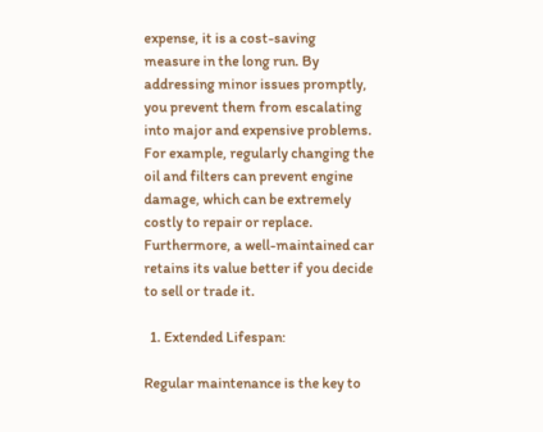expense, it is a cost-saving measure in the long run. By addressing minor issues promptly, you prevent them from escalating into major and expensive problems. For example, regularly changing the oil and filters can prevent engine damage, which can be extremely costly to repair or replace. Furthermore, a well-maintained car retains its value better if you decide to sell or trade it.

  1. Extended Lifespan:

Regular maintenance is the key to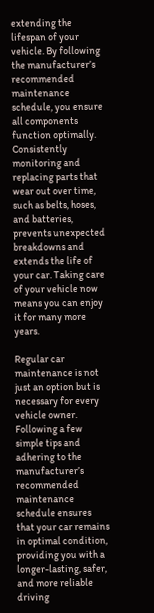extending the lifespan of your vehicle. By following the manufacturer’s recommended maintenance schedule, you ensure all components function optimally. Consistently monitoring and replacing parts that wear out over time, such as belts, hoses, and batteries, prevents unexpected breakdowns and extends the life of your car. Taking care of your vehicle now means you can enjoy it for many more years.

Regular car maintenance is not just an option but is necessary for every vehicle owner. Following a few simple tips and adhering to the manufacturer’s recommended maintenance schedule ensures that your car remains in optimal condition, providing you with a longer-lasting, safer, and more reliable driving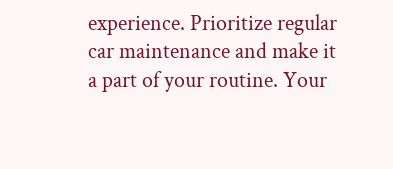experience. Prioritize regular car maintenance and make it a part of your routine. Your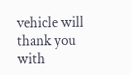vehicle will thank you with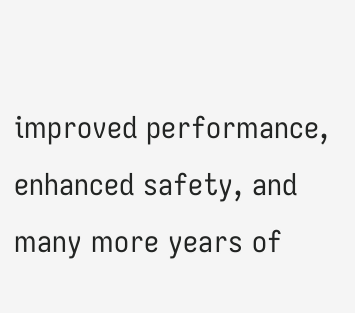improved performance, enhanced safety, and many more years of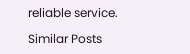reliable service.

Similar Posts